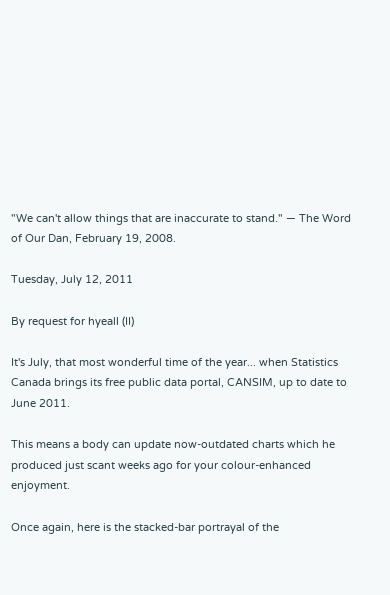"We can't allow things that are inaccurate to stand." — The Word of Our Dan, February 19, 2008.

Tuesday, July 12, 2011

By request for hyeall (II)

It's July, that most wonderful time of the year... when Statistics Canada brings its free public data portal, CANSIM, up to date to June 2011.

This means a body can update now-outdated charts which he produced just scant weeks ago for your colour-enhanced enjoyment.

Once again, here is the stacked-bar portrayal of the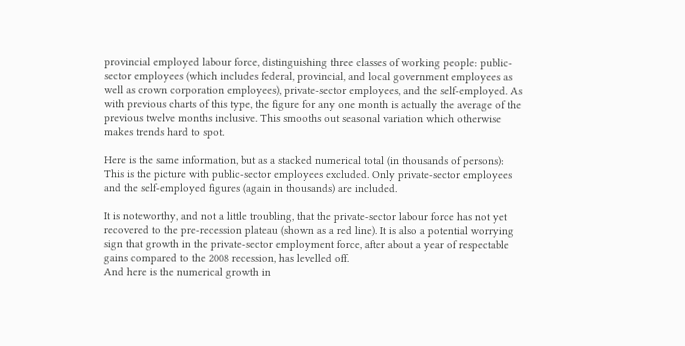provincial employed labour force, distinguishing three classes of working people: public-sector employees (which includes federal, provincial, and local government employees as well as crown corporation employees), private-sector employees, and the self-employed. As with previous charts of this type, the figure for any one month is actually the average of the previous twelve months inclusive. This smooths out seasonal variation which otherwise makes trends hard to spot.

Here is the same information, but as a stacked numerical total (in thousands of persons):
This is the picture with public-sector employees excluded. Only private-sector employees and the self-employed figures (again in thousands) are included.

It is noteworthy, and not a little troubling, that the private-sector labour force has not yet recovered to the pre-recession plateau (shown as a red line). It is also a potential worrying sign that growth in the private-sector employment force, after about a year of respectable gains compared to the 2008 recession, has levelled off.
And here is the numerical growth in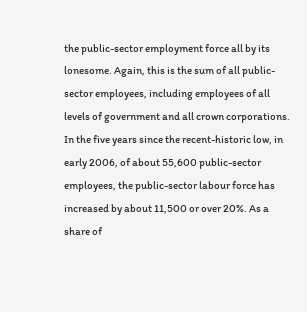the public-sector employment force all by its lonesome. Again, this is the sum of all public-sector employees, including employees of all levels of government and all crown corporations. In the five years since the recent-historic low, in early 2006, of about 55,600 public-sector employees, the public-sector labour force has increased by about 11,500 or over 20%. As a share of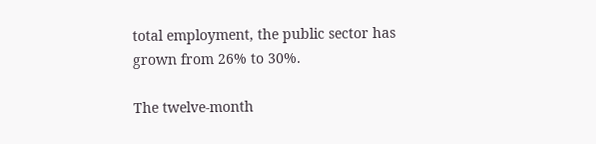total employment, the public sector has grown from 26% to 30%.

The twelve-month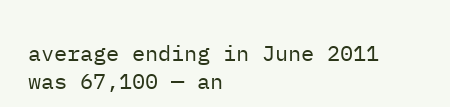average ending in June 2011 was 67,100 — an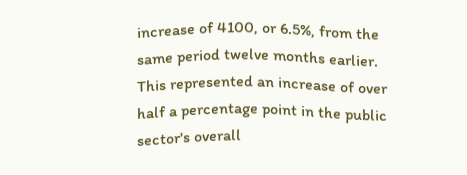increase of 4100, or 6.5%, from the same period twelve months earlier. This represented an increase of over half a percentage point in the public sector's overall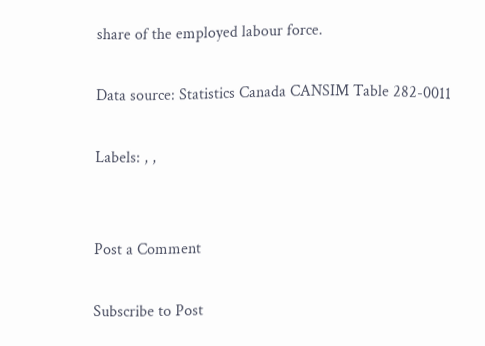share of the employed labour force.

Data source: Statistics Canada CANSIM Table 282-0011

Labels: , ,


Post a Comment

Subscribe to Post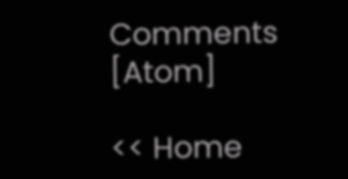Comments [Atom]

<< Home